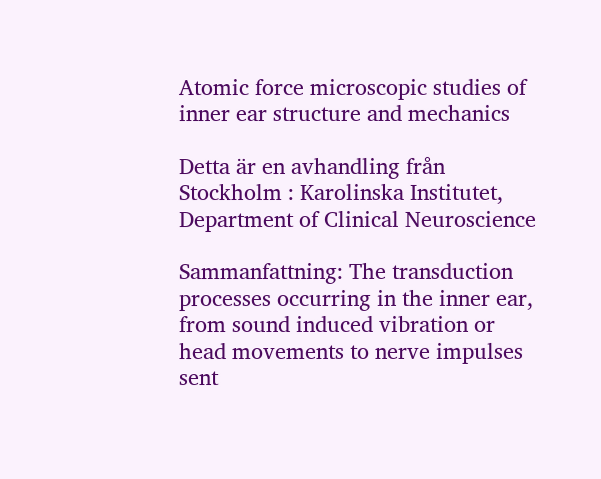Atomic force microscopic studies of inner ear structure and mechanics

Detta är en avhandling från Stockholm : Karolinska Institutet, Department of Clinical Neuroscience

Sammanfattning: The transduction processes occurring in the inner ear, from sound induced vibration or head movements to nerve impulses sent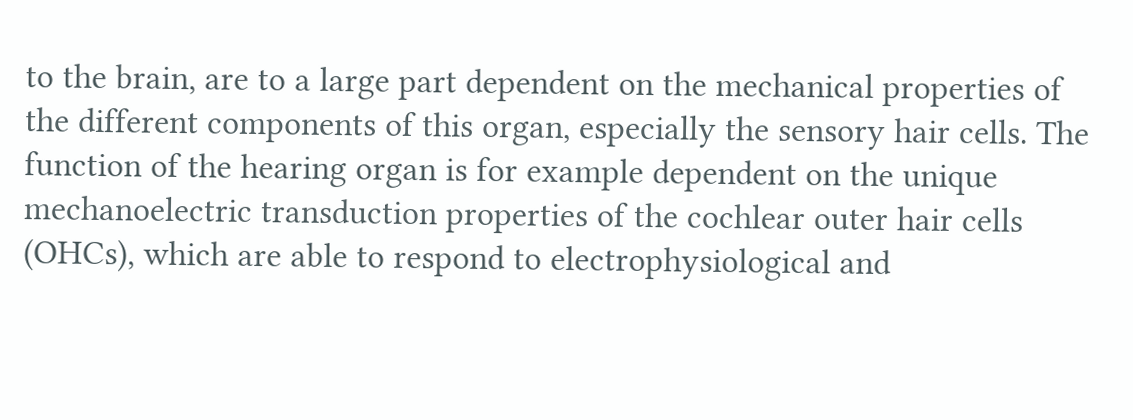to the brain, are to a large part dependent on the mechanical properties of the different components of this organ, especially the sensory hair cells. The function of the hearing organ is for example dependent on the unique mechanoelectric transduction properties of the cochlear outer hair cells (OHCs), which are able to respond to electrophysiological and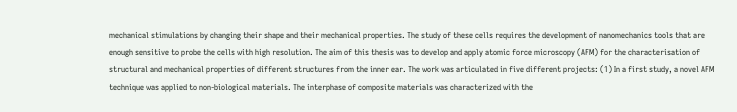mechanical stimulations by changing their shape and their mechanical properties. The study of these cells requires the development of nanomechanics tools that are enough sensitive to probe the cells with high resolution. The aim of this thesis was to develop and apply atomic force microscopy (AFM) for the characterisation of structural and mechanical properties of different structures from the inner ear. The work was articulated in five different projects: (1) In a first study, a novel AFM technique was applied to non-biological materials. The interphase of composite materials was characterized with the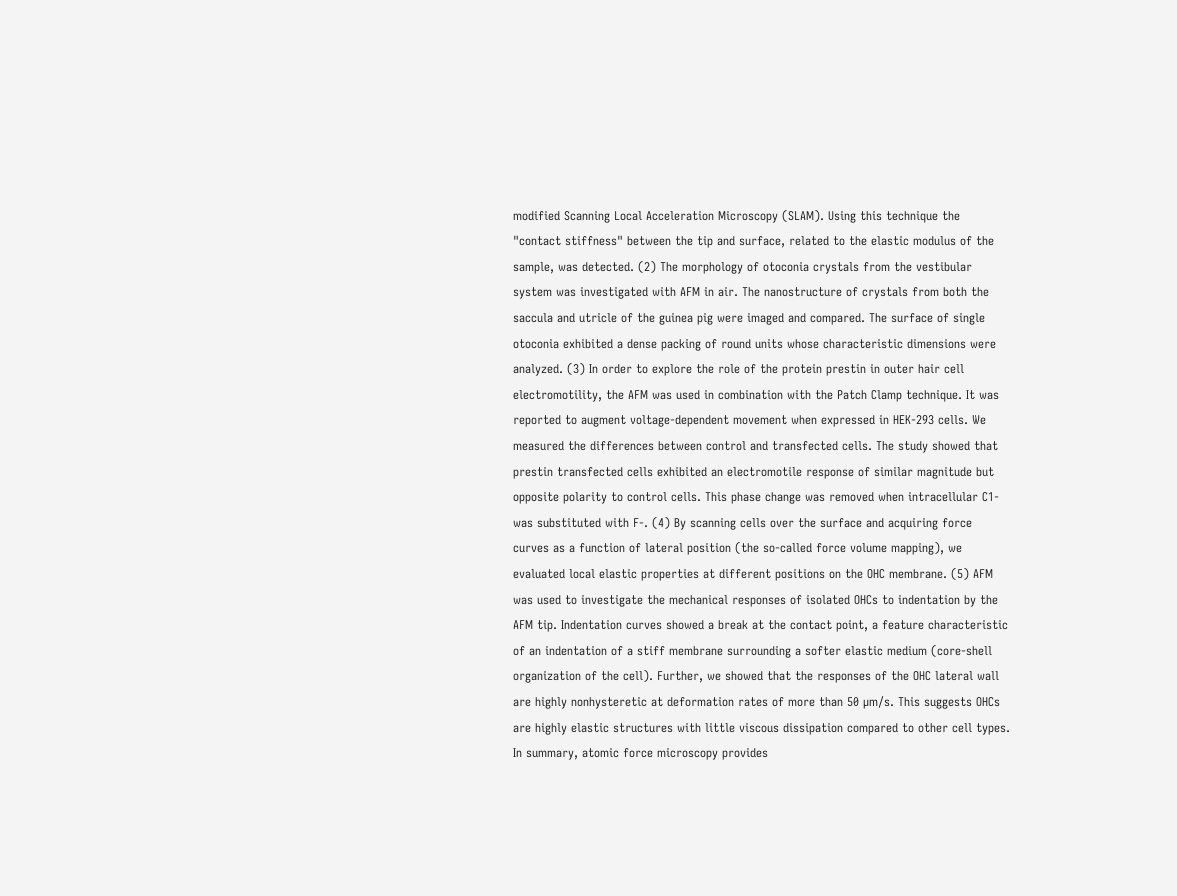modified Scanning Local Acceleration Microscopy (SLAM). Using this technique the "contact stiffness" between the tip and surface, related to the elastic modulus of the sample, was detected. (2) The morphology of otoconia crystals from the vestibular system was investigated with AFM in air. The nanostructure of crystals from both the saccula and utricle of the guinea pig were imaged and compared. The surface of single otoconia exhibited a dense packing of round units whose characteristic dimensions were analyzed. (3) In order to explore the role of the protein prestin in outer hair cell electromotility, the AFM was used in combination with the Patch Clamp technique. It was reported to augment voltage-dependent movement when expressed in HEK-293 cells. We measured the differences between control and transfected cells. The study showed that prestin transfected cells exhibited an electromotile response of similar magnitude but opposite polarity to control cells. This phase change was removed when intracellular C1- was substituted with F-. (4) By scanning cells over the surface and acquiring force curves as a function of lateral position (the so-called force volume mapping), we evaluated local elastic properties at different positions on the OHC membrane. (5) AFM was used to investigate the mechanical responses of isolated OHCs to indentation by the AFM tip. Indentation curves showed a break at the contact point, a feature characteristic of an indentation of a stiff membrane surrounding a softer elastic medium (core-shell organization of the cell). Further, we showed that the responses of the OHC lateral wall are highly nonhysteretic at deformation rates of more than 50 µm/s. This suggests OHCs are highly elastic structures with little viscous dissipation compared to other cell types. In summary, atomic force microscopy provides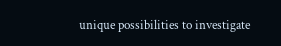unique possibilities to investigate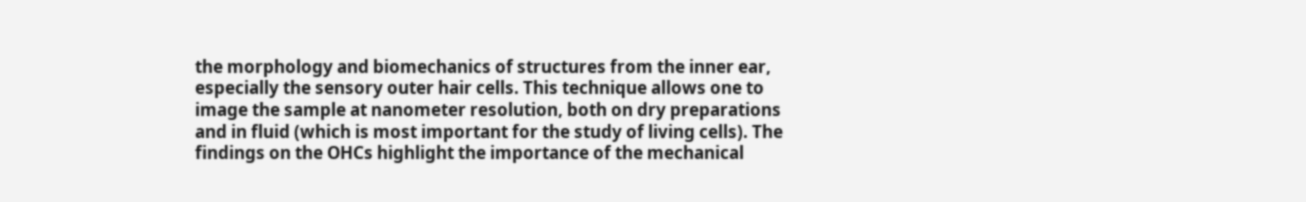the morphology and biomechanics of structures from the inner ear, especially the sensory outer hair cells. This technique allows one to image the sample at nanometer resolution, both on dry preparations and in fluid (which is most important for the study of living cells). The findings on the OHCs highlight the importance of the mechanical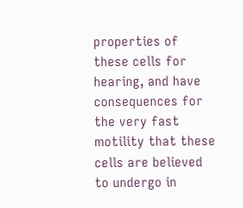properties of these cells for hearing, and have consequences for the very fast motility that these cells are believed to undergo in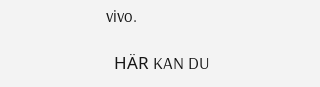vivo.

  HÄR KAN DU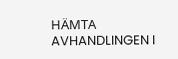HÄMTA AVHANDLINGEN I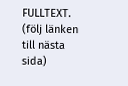FULLTEXT. (följ länken till nästa sida)